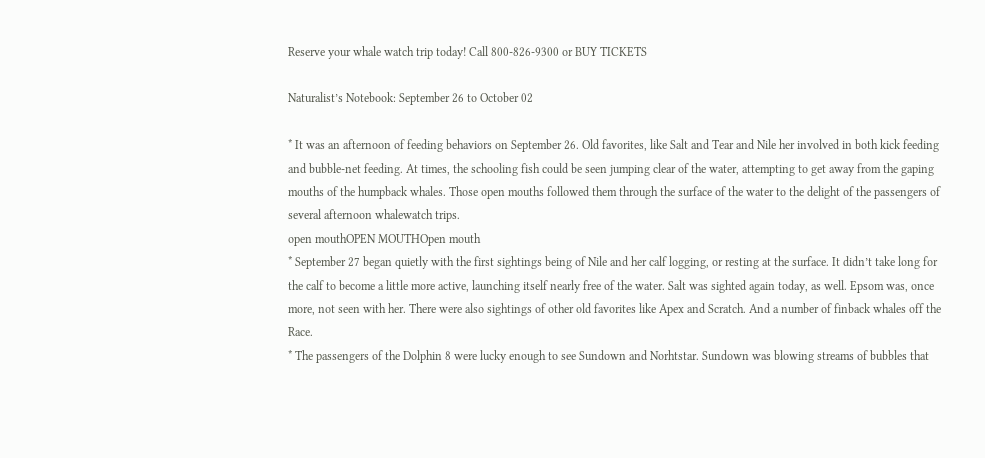Reserve your whale watch trip today! Call 800-826-9300 or BUY TICKETS

Naturalist’s Notebook: September 26 to October 02

* It was an afternoon of feeding behaviors on September 26. Old favorites, like Salt and Tear and Nile her involved in both kick feeding and bubble-net feeding. At times, the schooling fish could be seen jumping clear of the water, attempting to get away from the gaping mouths of the humpback whales. Those open mouths followed them through the surface of the water to the delight of the passengers of several afternoon whalewatch trips.
open mouthOPEN MOUTHOpen mouth
* September 27 began quietly with the first sightings being of Nile and her calf logging, or resting at the surface. It didn’t take long for the calf to become a little more active, launching itself nearly free of the water. Salt was sighted again today, as well. Epsom was, once more, not seen with her. There were also sightings of other old favorites like Apex and Scratch. And a number of finback whales off the Race.
* The passengers of the Dolphin 8 were lucky enough to see Sundown and Norhtstar. Sundown was blowing streams of bubbles that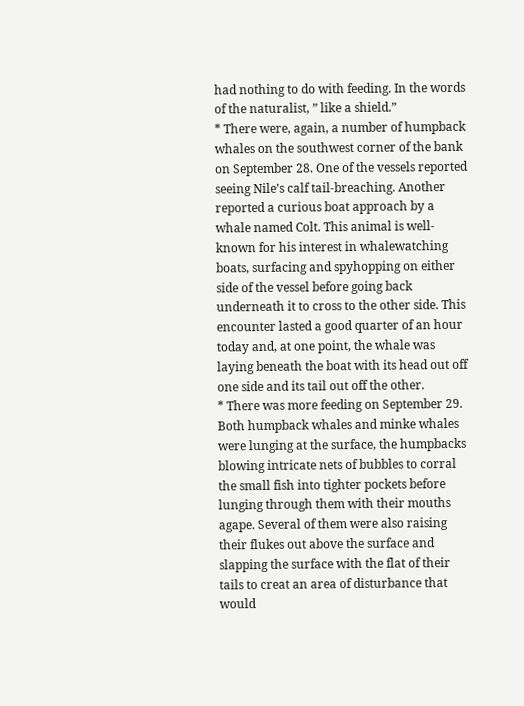had nothing to do with feeding. In the words of the naturalist, ” like a shield.”
* There were, again, a number of humpback whales on the southwest corner of the bank on September 28. One of the vessels reported seeing Nile’s calf tail-breaching. Another reported a curious boat approach by a whale named Colt. This animal is well-known for his interest in whalewatching boats, surfacing and spyhopping on either side of the vessel before going back underneath it to cross to the other side. This encounter lasted a good quarter of an hour today and, at one point, the whale was laying beneath the boat with its head out off one side and its tail out off the other.
* There was more feeding on September 29. Both humpback whales and minke whales were lunging at the surface, the humpbacks blowing intricate nets of bubbles to corral the small fish into tighter pockets before lunging through them with their mouths agape. Several of them were also raising their flukes out above the surface and slapping the surface with the flat of their tails to creat an area of disturbance that would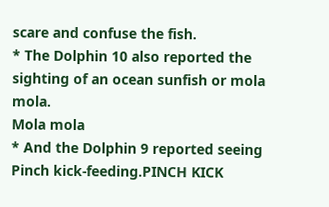scare and confuse the fish.
* The Dolphin 10 also reported the sighting of an ocean sunfish or mola mola.
Mola mola
* And the Dolphin 9 reported seeing Pinch kick-feeding.PINCH KICK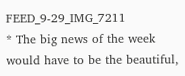FEED_9-29_IMG_7211
* The big news of the week would have to be the beautiful,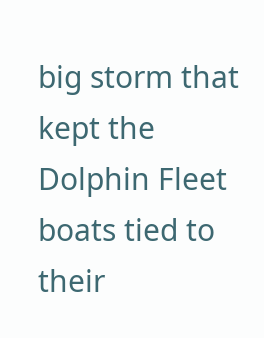big storm that kept the Dolphin Fleet boats tied to their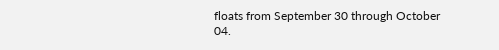floats from September 30 through October 04.